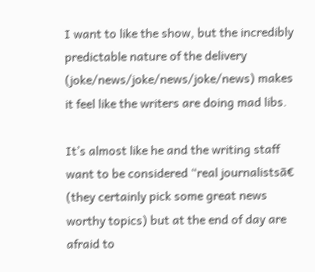I want to like the show, but the incredibly predictable nature of the delivery (joke/news/joke/news/joke/news) makes it feel like the writers are doing mad libs.

It’s almost like he and the writing staff want to be considered “real journalistsā€ (they certainly pick some great news worthy topics) but at the end of day are afraid to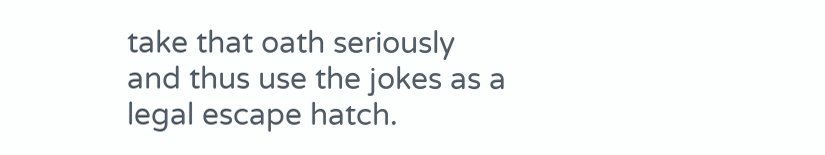take that oath seriously and thus use the jokes as a legal escape hatch.